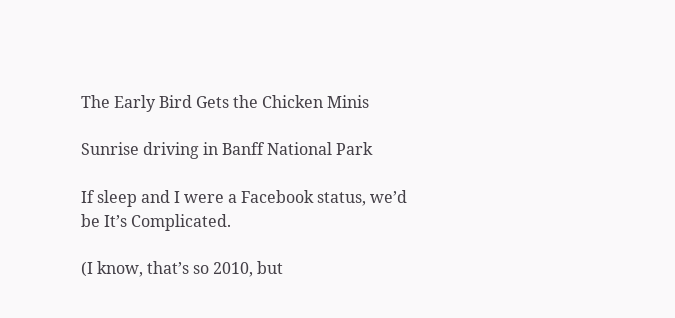The Early Bird Gets the Chicken Minis

Sunrise driving in Banff National Park

If sleep and I were a Facebook status, we’d be It’s Complicated.

(I know, that’s so 2010, but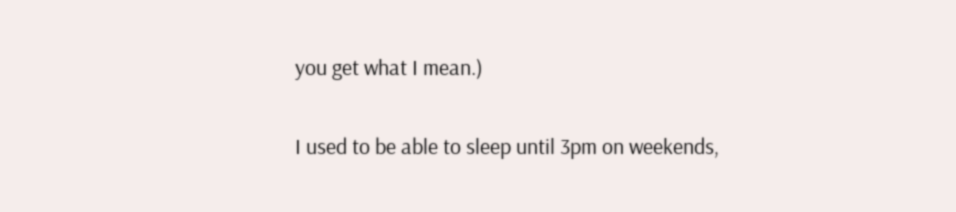you get what I mean.)

I used to be able to sleep until 3pm on weekends,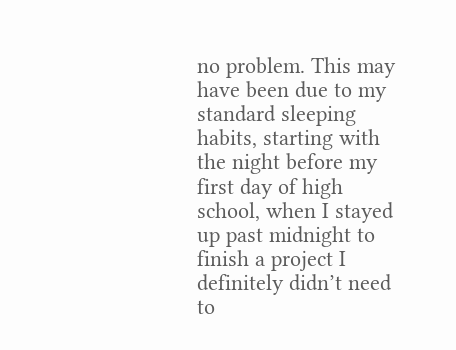no problem. This may have been due to my standard sleeping habits, starting with the night before my first day of high school, when I stayed up past midnight to finish a project I definitely didn’t need to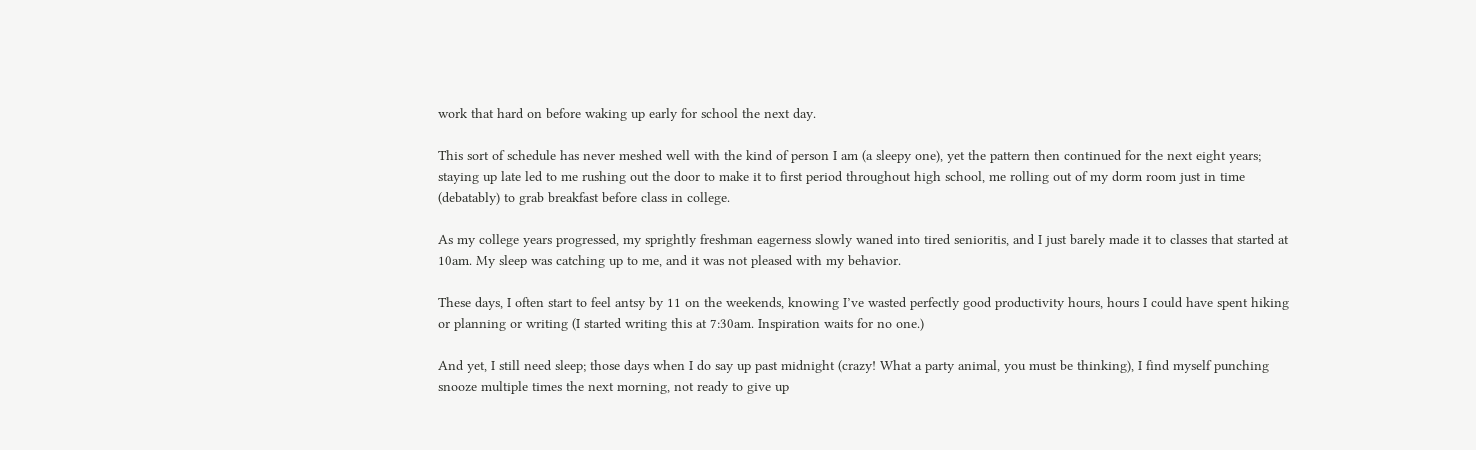work that hard on before waking up early for school the next day.

This sort of schedule has never meshed well with the kind of person I am (a sleepy one), yet the pattern then continued for the next eight years; staying up late led to me rushing out the door to make it to first period throughout high school, me rolling out of my dorm room just in time (debatably) to grab breakfast before class in college.

As my college years progressed, my sprightly freshman eagerness slowly waned into tired senioritis, and I just barely made it to classes that started at 10am. My sleep was catching up to me, and it was not pleased with my behavior.

These days, I often start to feel antsy by 11 on the weekends, knowing I’ve wasted perfectly good productivity hours, hours I could have spent hiking or planning or writing (I started writing this at 7:30am. Inspiration waits for no one.)

And yet, I still need sleep; those days when I do say up past midnight (crazy! What a party animal, you must be thinking), I find myself punching snooze multiple times the next morning, not ready to give up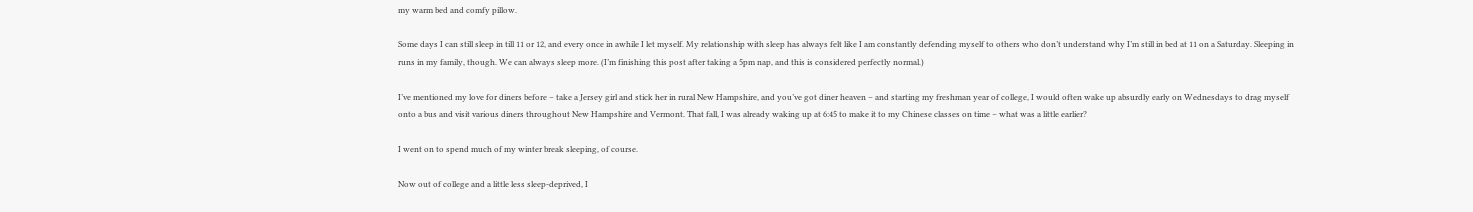my warm bed and comfy pillow.

Some days I can still sleep in till 11 or 12, and every once in awhile I let myself. My relationship with sleep has always felt like I am constantly defending myself to others who don’t understand why I’m still in bed at 11 on a Saturday. Sleeping in runs in my family, though. We can always sleep more. (I’m finishing this post after taking a 5pm nap, and this is considered perfectly normal.)

I’ve mentioned my love for diners before – take a Jersey girl and stick her in rural New Hampshire, and you’ve got diner heaven – and starting my freshman year of college, I would often wake up absurdly early on Wednesdays to drag myself onto a bus and visit various diners throughout New Hampshire and Vermont. That fall, I was already waking up at 6:45 to make it to my Chinese classes on time – what was a little earlier?

I went on to spend much of my winter break sleeping, of course.

Now out of college and a little less sleep-deprived, I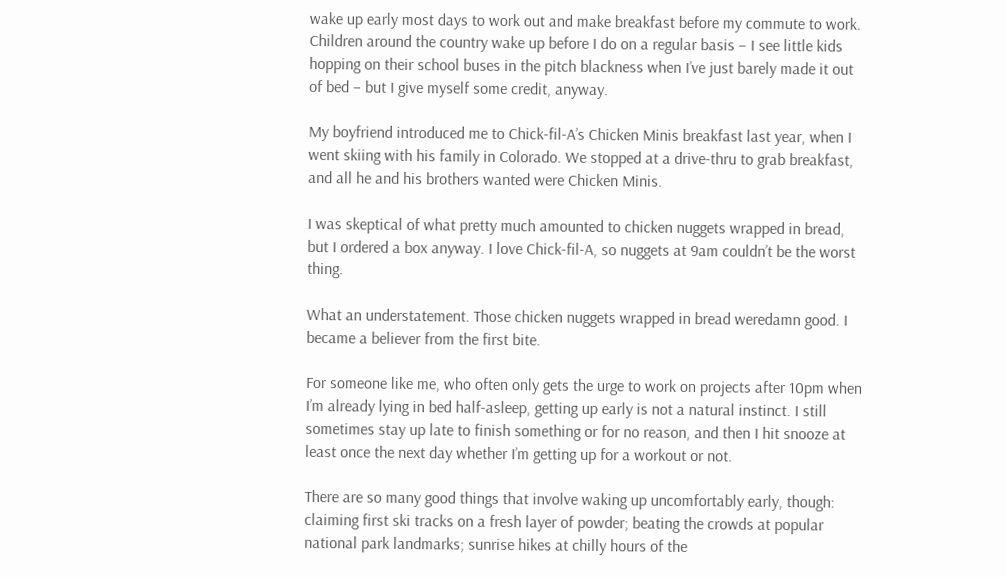wake up early most days to work out and make breakfast before my commute to work. Children around the country wake up before I do on a regular basis – I see little kids hopping on their school buses in the pitch blackness when I’ve just barely made it out of bed – but I give myself some credit, anyway.

My boyfriend introduced me to Chick-fil-A’s Chicken Minis breakfast last year, when I went skiing with his family in Colorado. We stopped at a drive-thru to grab breakfast, and all he and his brothers wanted were Chicken Minis.

I was skeptical of what pretty much amounted to chicken nuggets wrapped in bread, but I ordered a box anyway. I love Chick-fil-A, so nuggets at 9am couldn’t be the worst thing.

What an understatement. Those chicken nuggets wrapped in bread weredamn good. I became a believer from the first bite.

For someone like me, who often only gets the urge to work on projects after 10pm when I’m already lying in bed half-asleep, getting up early is not a natural instinct. I still sometimes stay up late to finish something or for no reason, and then I hit snooze at least once the next day whether I’m getting up for a workout or not.

There are so many good things that involve waking up uncomfortably early, though: claiming first ski tracks on a fresh layer of powder; beating the crowds at popular national park landmarks; sunrise hikes at chilly hours of the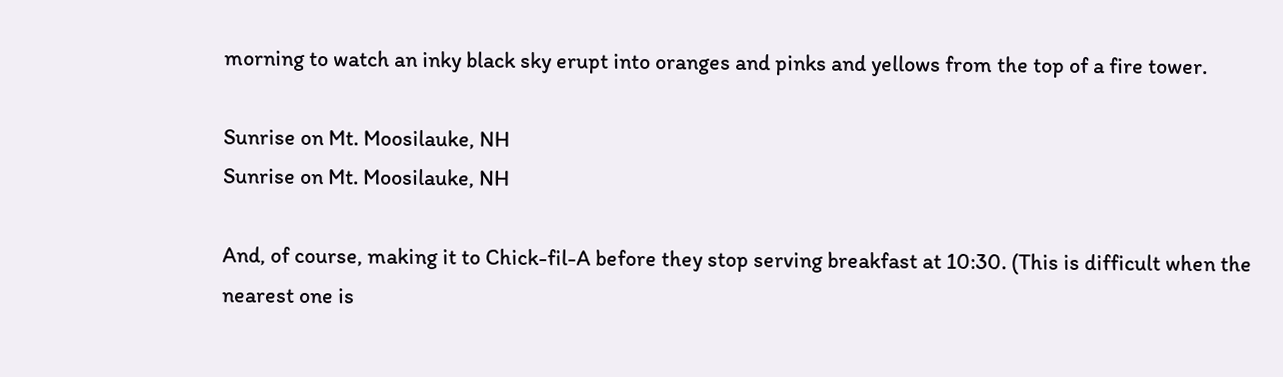morning to watch an inky black sky erupt into oranges and pinks and yellows from the top of a fire tower.

Sunrise on Mt. Moosilauke, NH
Sunrise on Mt. Moosilauke, NH

And, of course, making it to Chick-fil-A before they stop serving breakfast at 10:30. (This is difficult when the nearest one is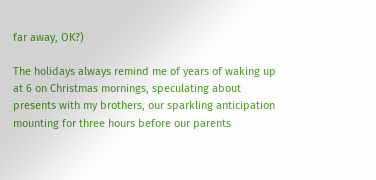far away, OK?)

The holidays always remind me of years of waking up at 6 on Christmas mornings, speculating about presents with my brothers, our sparkling anticipation mounting for three hours before our parents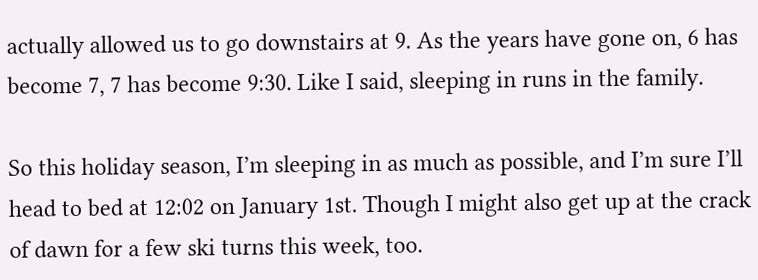actually allowed us to go downstairs at 9. As the years have gone on, 6 has become 7, 7 has become 9:30. Like I said, sleeping in runs in the family.

So this holiday season, I’m sleeping in as much as possible, and I’m sure I’ll head to bed at 12:02 on January 1st. Though I might also get up at the crack of dawn for a few ski turns this week, too.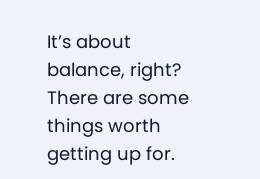It’s about balance, right? There are some things worth getting up for.